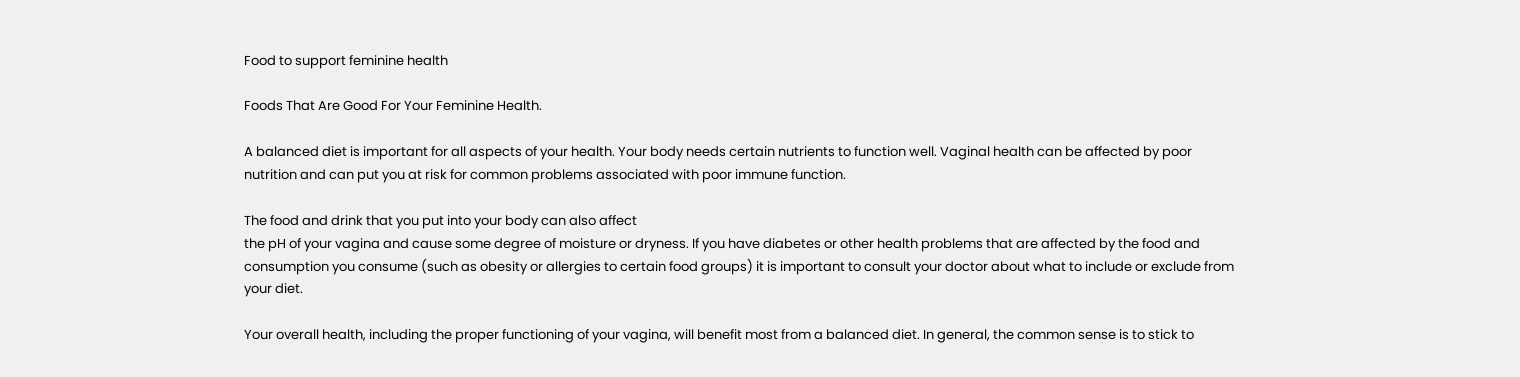Food to support feminine health

Foods That Are Good For Your Feminine Health.

A balanced diet is important for all aspects of your health. Your body needs certain nutrients to function well. Vaginal health can be affected by poor nutrition and can put you at risk for common problems associated with poor immune function.

The food and drink that you put into your body can also affect
the pH of your vagina and cause some degree of moisture or dryness. If you have diabetes or other health problems that are affected by the food and consumption you consume (such as obesity or allergies to certain food groups) it is important to consult your doctor about what to include or exclude from your diet.

Your overall health, including the proper functioning of your vagina, will benefit most from a balanced diet. In general, the common sense is to stick to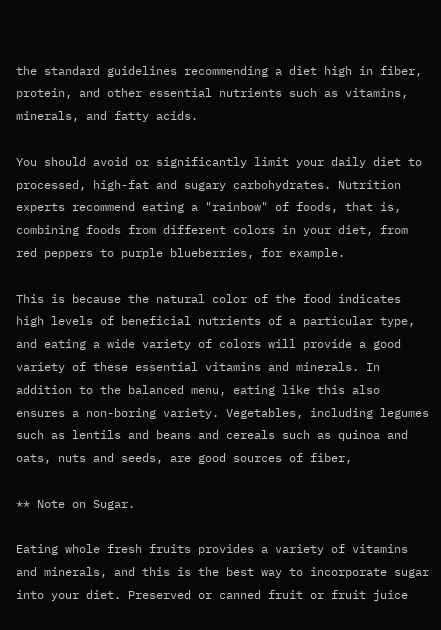the standard guidelines recommending a diet high in fiber, protein, and other essential nutrients such as vitamins, minerals, and fatty acids.

You should avoid or significantly limit your daily diet to processed, high-fat and sugary carbohydrates. Nutrition experts recommend eating a "rainbow" of foods, that is, combining foods from different colors in your diet, from red peppers to purple blueberries, for example.

This is because the natural color of the food indicates high levels of beneficial nutrients of a particular type, and eating a wide variety of colors will provide a good variety of these essential vitamins and minerals. In addition to the balanced menu, eating like this also ensures a non-boring variety. Vegetables, including legumes such as lentils and beans and cereals such as quinoa and oats, nuts and seeds, are good sources of fiber,

** Note on Sugar.

Eating whole fresh fruits provides a variety of vitamins and minerals, and this is the best way to incorporate sugar into your diet. Preserved or canned fruit or fruit juice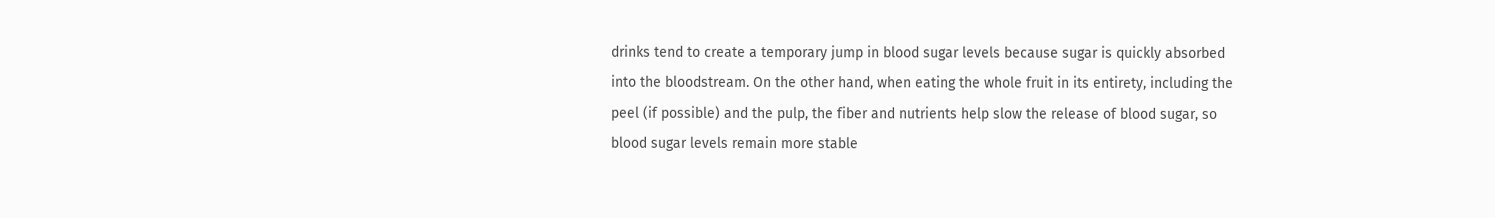drinks tend to create a temporary jump in blood sugar levels because sugar is quickly absorbed into the bloodstream. On the other hand, when eating the whole fruit in its entirety, including the peel (if possible) and the pulp, the fiber and nutrients help slow the release of blood sugar, so blood sugar levels remain more stable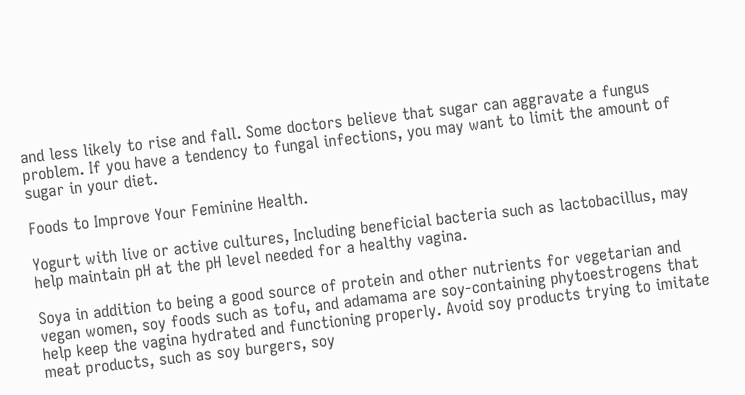and less likely to rise and fall. Some doctors believe that sugar can aggravate a fungus problem. If you have a tendency to fungal infections, you may want to limit the amount of sugar in your diet.

Foods to Improve Your Feminine Health.

Yogurt with live or active cultures, Including beneficial bacteria such as lactobacillus, may help maintain pH at the pH level needed for a healthy vagina.

Soya in addition to being a good source of protein and other nutrients for vegetarian and vegan women, soy foods such as tofu, and adamama are soy-containing phytoestrogens that help keep the vagina hydrated and functioning properly. Avoid soy products trying to imitate meat products, such as soy burgers, soy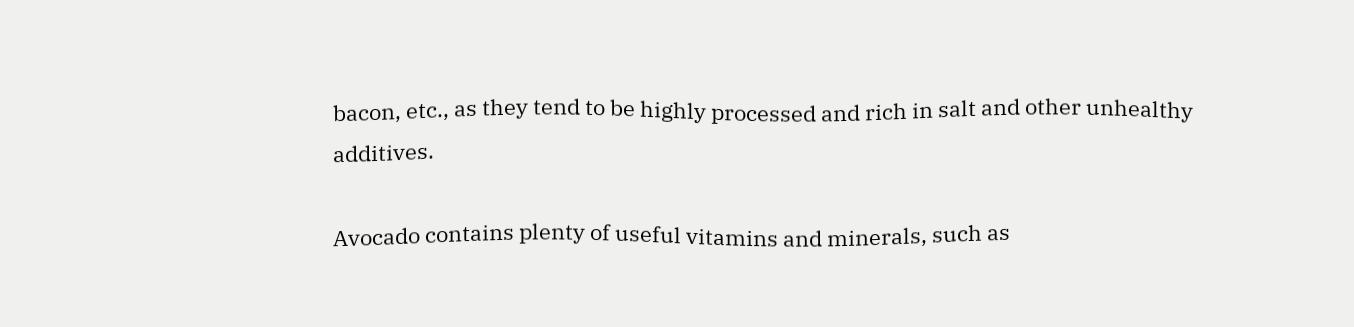bacon, etc., as they tend to be highly processed and rich in salt and other unhealthy additives.

Avocado contains plenty of useful vitamins and minerals, such as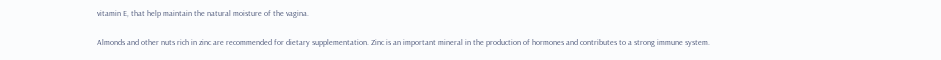vitamin E, that help maintain the natural moisture of the vagina.

Almonds and other nuts rich in zinc are recommended for dietary supplementation. Zinc is an important mineral in the production of hormones and contributes to a strong immune system.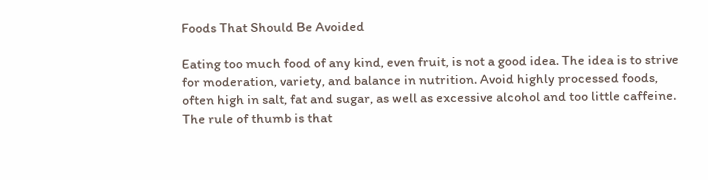Foods That Should Be Avoided

Eating too much food of any kind, even fruit, is not a good idea. The idea is to strive for moderation, variety, and balance in nutrition. Avoid highly processed foods, often high in salt, fat and sugar, as well as excessive alcohol and too little caffeine. The rule of thumb is that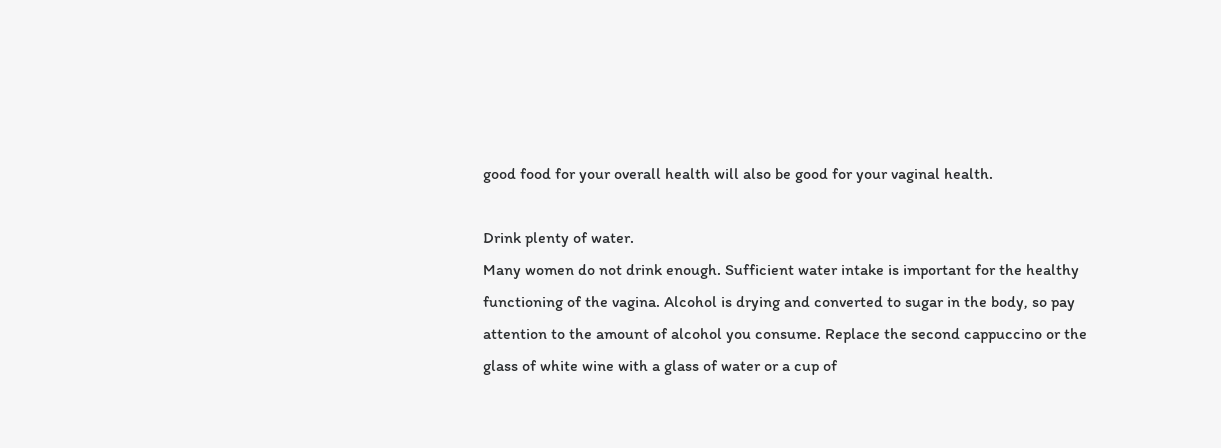good food for your overall health will also be good for your vaginal health.

Drink plenty of water.
Many women do not drink enough. Sufficient water intake is important for the healthy functioning of the vagina. Alcohol is drying and converted to sugar in the body, so pay attention to the amount of alcohol you consume. Replace the second cappuccino or the glass of white wine with a glass of water or a cup of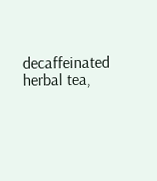decaffeinated herbal tea,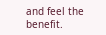and feel the benefit.